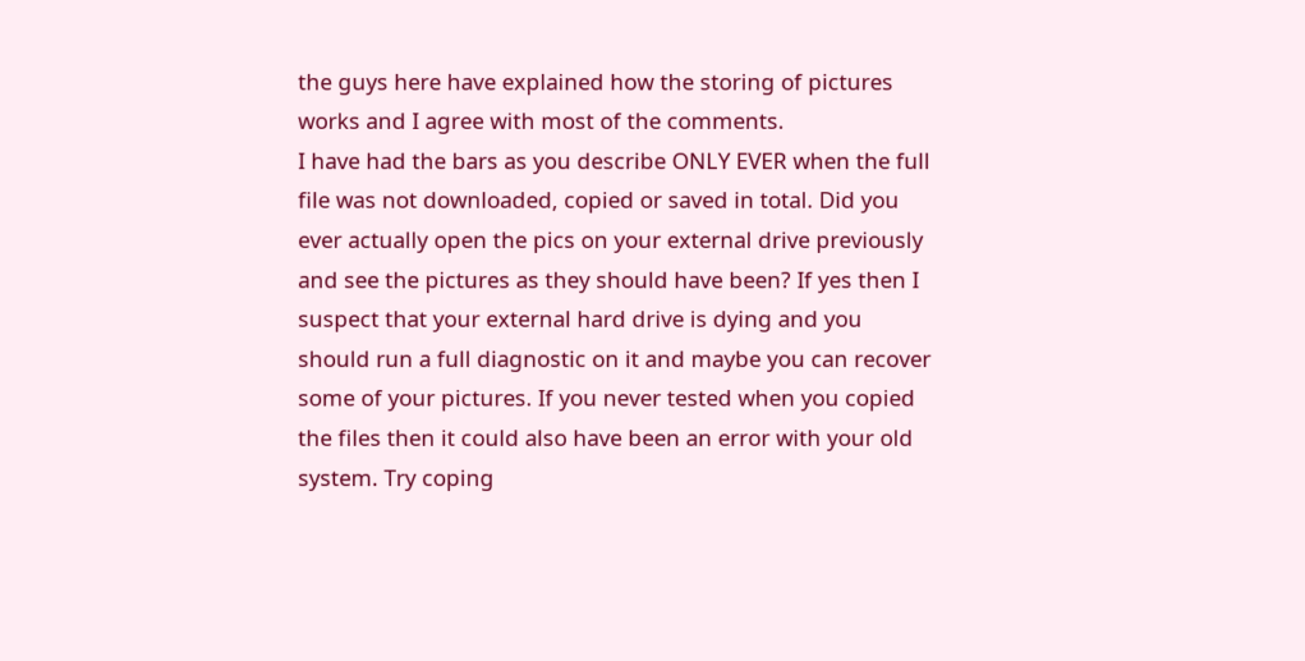the guys here have explained how the storing of pictures works and I agree with most of the comments.
I have had the bars as you describe ONLY EVER when the full file was not downloaded, copied or saved in total. Did you ever actually open the pics on your external drive previously and see the pictures as they should have been? If yes then I suspect that your external hard drive is dying and you should run a full diagnostic on it and maybe you can recover some of your pictures. If you never tested when you copied the files then it could also have been an error with your old system. Try coping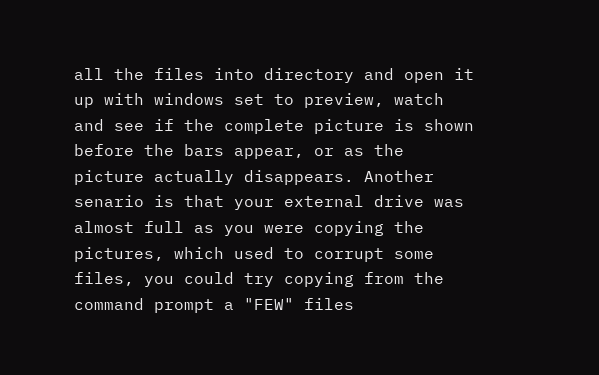all the files into directory and open it up with windows set to preview, watch and see if the complete picture is shown before the bars appear, or as the picture actually disappears. Another senario is that your external drive was almost full as you were copying the pictures, which used to corrupt some files, you could try copying from the command prompt a "FEW" files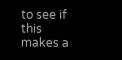to see if this makes a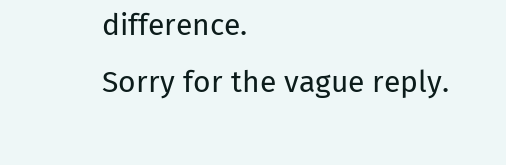difference.
Sorry for the vague reply.